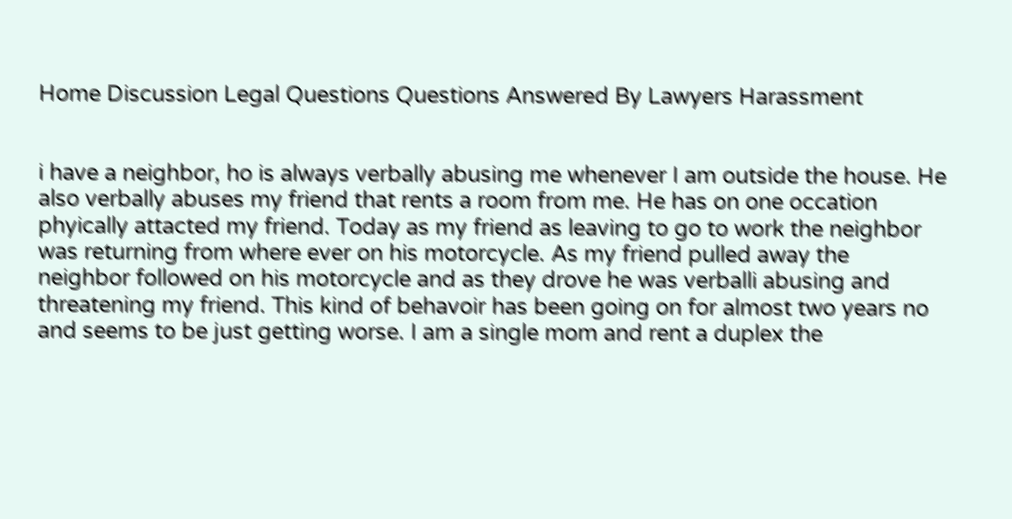Home Discussion Legal Questions Questions Answered By Lawyers Harassment


i have a neighbor, ho is always verbally abusing me whenever I am outside the house. He also verbally abuses my friend that rents a room from me. He has on one occation phyically attacted my friend. Today as my friend as leaving to go to work the neighbor was returning from where ever on his motorcycle. As my friend pulled away the neighbor followed on his motorcycle and as they drove he was verballi abusing and threatening my friend. This kind of behavoir has been going on for almost two years no and seems to be just getting worse. I am a single mom and rent a duplex the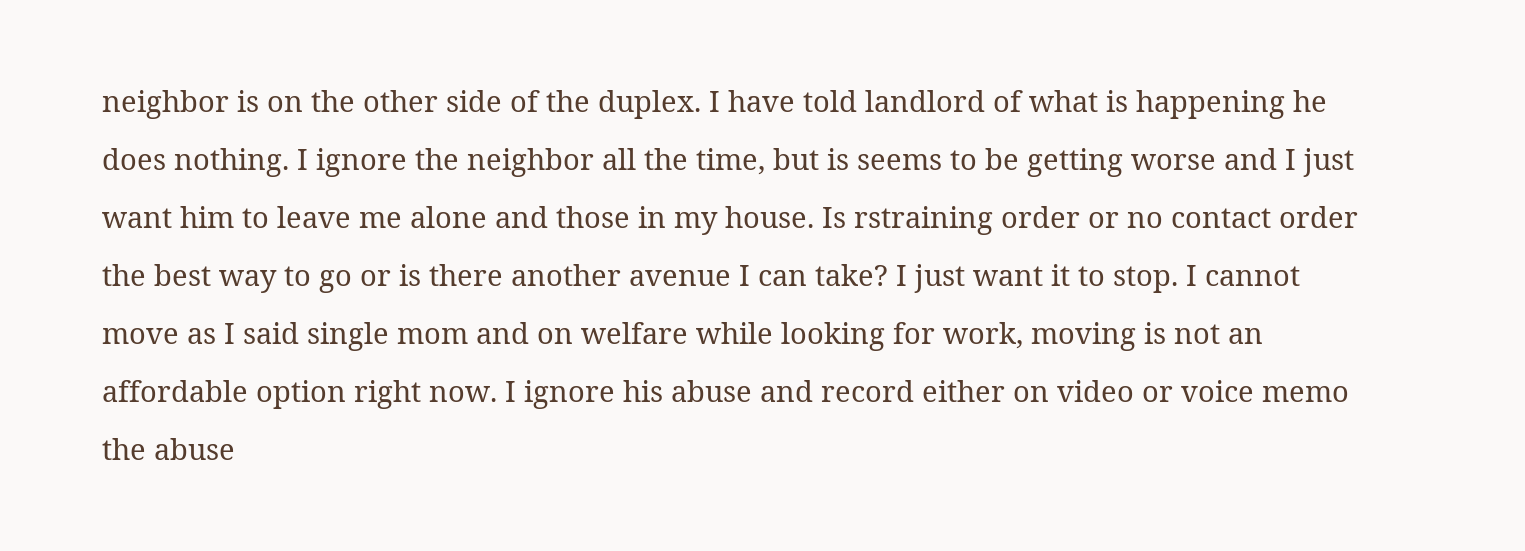neighbor is on the other side of the duplex. I have told landlord of what is happening he does nothing. I ignore the neighbor all the time, but is seems to be getting worse and I just want him to leave me alone and those in my house. Is rstraining order or no contact order the best way to go or is there another avenue I can take? I just want it to stop. I cannot move as I said single mom and on welfare while looking for work, moving is not an affordable option right now. I ignore his abuse and record either on video or voice memo the abuse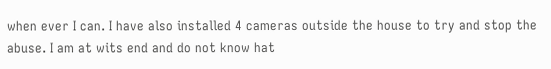when ever I can. I have also installed 4 cameras outside the house to try and stop the abuse. I am at wits end and do not know hat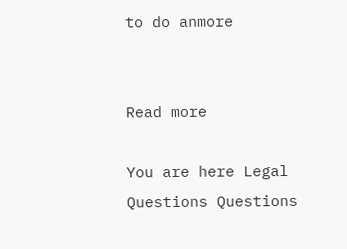to do anmore


Read more

You are here Legal Questions Questions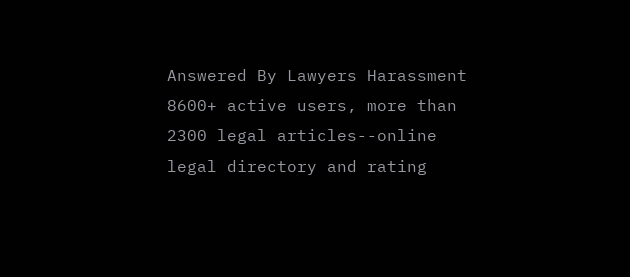Answered By Lawyers Harassment
8600+ active users, more than 2300 legal articles--online legal directory and rating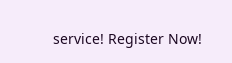service! Register Now!